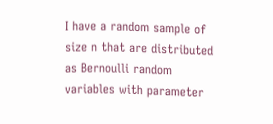I have a random sample of size n that are distributed as Bernoulli random variables with parameter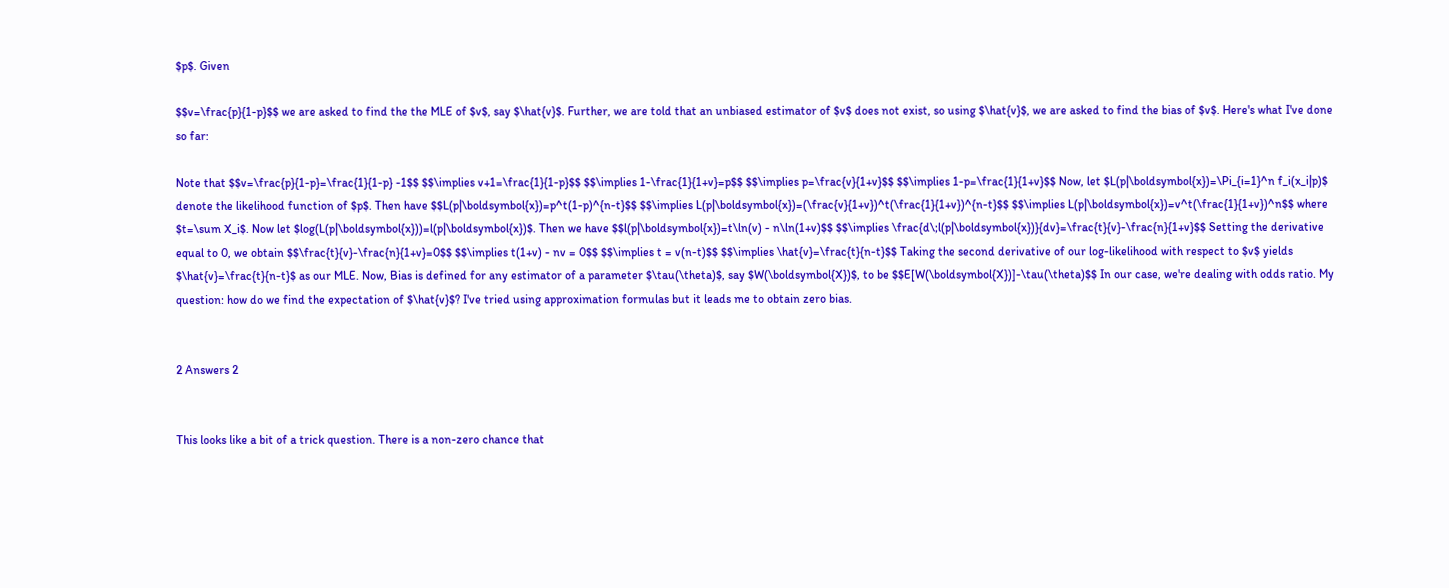$p$. Given

$$v=\frac{p}{1-p}$$ we are asked to find the the MLE of $v$, say $\hat{v}$. Further, we are told that an unbiased estimator of $v$ does not exist, so using $\hat{v}$, we are asked to find the bias of $v$. Here's what I've done so far:

Note that $$v=\frac{p}{1-p}=\frac{1}{1-p} -1$$ $$\implies v+1=\frac{1}{1-p}$$ $$\implies 1-\frac{1}{1+v}=p$$ $$\implies p=\frac{v}{1+v}$$ $$\implies 1-p=\frac{1}{1+v}$$ Now, let $L(p|\boldsymbol{x})=\Pi_{i=1}^n f_i(x_i|p)$ denote the likelihood function of $p$. Then have $$L(p|\boldsymbol{x})=p^t(1-p)^{n-t}$$ $$\implies L(p|\boldsymbol{x})=(\frac{v}{1+v})^t(\frac{1}{1+v})^{n-t}$$ $$\implies L(p|\boldsymbol{x})=v^t(\frac{1}{1+v})^n$$ where $t=\sum X_i$. Now let $log(L(p|\boldsymbol{x}))=l(p|\boldsymbol{x})$. Then we have $$l(p|\boldsymbol{x})=t\ln(v) - n\ln(1+v)$$ $$\implies \frac{d\;l(p|\boldsymbol{x})}{dv}=\frac{t}{v}-\frac{n}{1+v}$$ Setting the derivative equal to 0, we obtain $$\frac{t}{v}-\frac{n}{1+v}=0$$ $$\implies t(1+v) - nv = 0$$ $$\implies t = v(n-t)$$ $$\implies \hat{v}=\frac{t}{n-t}$$ Taking the second derivative of our log-likelihood with respect to $v$ yields $\hat{v}=\frac{t}{n-t}$ as our MLE. Now, Bias is defined for any estimator of a parameter $\tau(\theta)$, say $W(\boldsymbol{X})$, to be $$E[W(\boldsymbol{X})]-\tau(\theta)$$ In our case, we're dealing with odds ratio. My question: how do we find the expectation of $\hat{v}$? I've tried using approximation formulas but it leads me to obtain zero bias.


2 Answers 2


This looks like a bit of a trick question. There is a non-zero chance that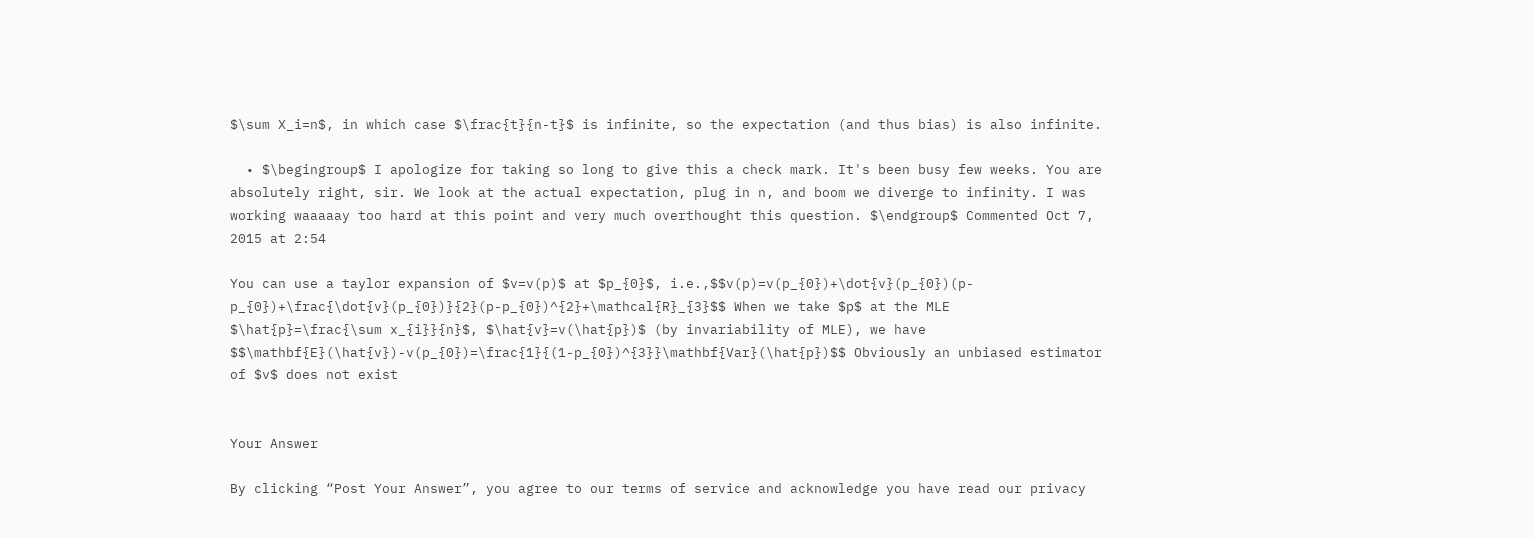$\sum X_i=n$, in which case $\frac{t}{n-t}$ is infinite, so the expectation (and thus bias) is also infinite.

  • $\begingroup$ I apologize for taking so long to give this a check mark. It's been busy few weeks. You are absolutely right, sir. We look at the actual expectation, plug in n, and boom we diverge to infinity. I was working waaaaay too hard at this point and very much overthought this question. $\endgroup$ Commented Oct 7, 2015 at 2:54

You can use a taylor expansion of $v=v(p)$ at $p_{0}$, i.e.,$$v(p)=v(p_{0})+\dot{v}(p_{0})(p-p_{0})+\frac{\dot{v}(p_{0})}{2}(p-p_{0})^{2}+\mathcal{R}_{3}$$ When we take $p$ at the MLE $\hat{p}=\frac{\sum x_{i}}{n}$, $\hat{v}=v(\hat{p})$ (by invariability of MLE), we have $$\mathbf{E}(\hat{v})-v(p_{0})=\frac{1}{(1-p_{0})^{3}}\mathbf{Var}(\hat{p})$$ Obviously an unbiased estimator of $v$ does not exist


Your Answer

By clicking “Post Your Answer”, you agree to our terms of service and acknowledge you have read our privacy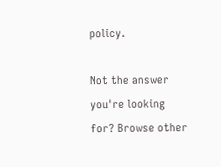policy.

Not the answer you're looking for? Browse other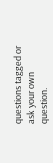questions tagged or ask your own question.